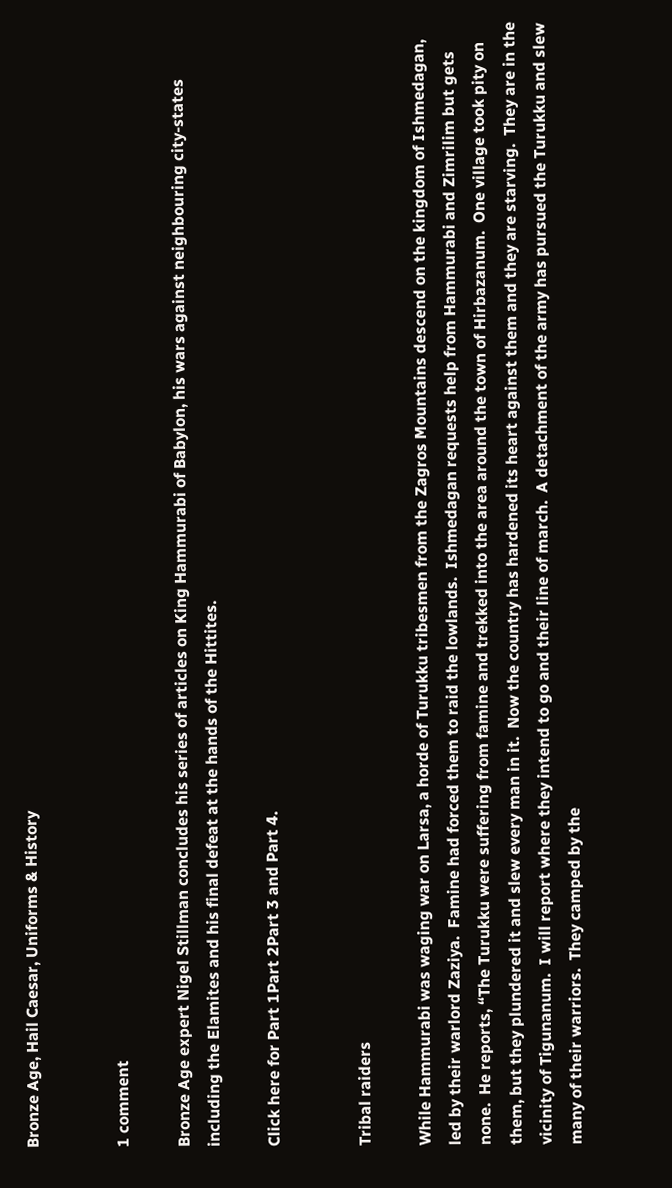Bronze Age, Hail Caesar, Uniforms & History


1 comment

Bronze Age expert Nigel Stillman concludes his series of articles on King Hammurabi of Babylon, his wars against neighbouring city-states including the Elamites and his final defeat at the hands of the Hittites.

Click here for Part 1Part 2Part 3 and Part 4.


Tribal raiders

While Hammurabi was waging war on Larsa, a horde of Turukku tribesmen from the Zagros Mountains descend on the kingdom of Ishmedagan, led by their warlord Zaziya.  Famine had forced them to raid the lowlands.  Ishmedagan requests help from Hammurabi and Zimrilim but gets none.  He reports, “The Turukku were suffering from famine and trekked into the area around the town of Hirbazanum.  One village took pity on them, but they plundered it and slew every man in it.  Now the country has hardened its heart against them and they are starving.  They are in the vicinity of Tigunanum.  I will report where they intend to go and their line of march.  A detachment of the army has pursued the Turukku and slew many of their warriors.  They camped by the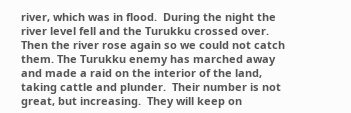river, which was in flood.  During the night the river level fell and the Turukku crossed over.  Then the river rose again so we could not catch them. The Turukku enemy has marched away and made a raid on the interior of the land, taking cattle and plunder.  Their number is not great, but increasing.  They will keep on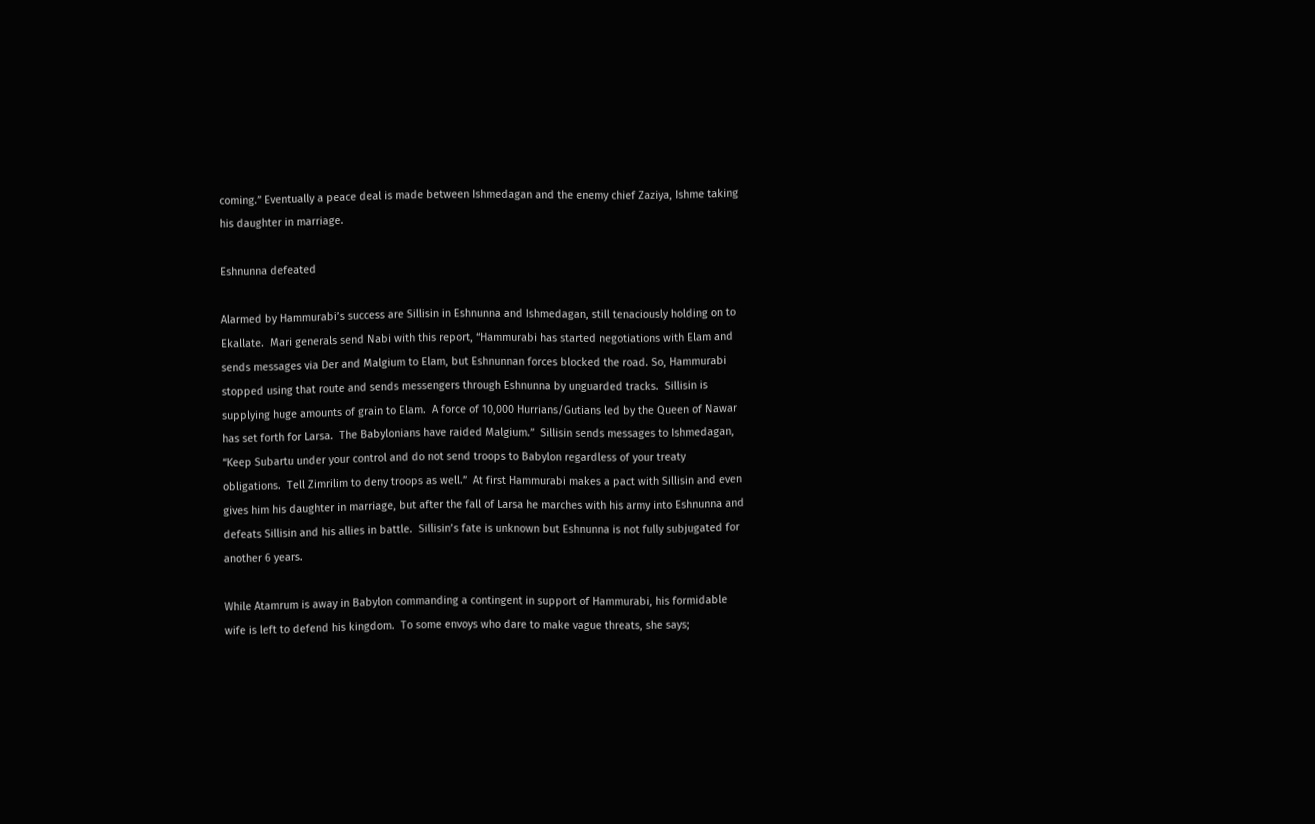coming.” Eventually a peace deal is made between Ishmedagan and the enemy chief Zaziya, Ishme taking his daughter in marriage.

Eshnunna defeated

Alarmed by Hammurabi’s success are Sillisin in Eshnunna and Ishmedagan, still tenaciously holding on to Ekallate.  Mari generals send Nabi with this report, “Hammurabi has started negotiations with Elam and sends messages via Der and Malgium to Elam, but Eshnunnan forces blocked the road. So, Hammurabi stopped using that route and sends messengers through Eshnunna by unguarded tracks.  Sillisin is supplying huge amounts of grain to Elam.  A force of 10,000 Hurrians/Gutians led by the Queen of Nawar has set forth for Larsa.  The Babylonians have raided Malgium.”  Sillisin sends messages to Ishmedagan, “Keep Subartu under your control and do not send troops to Babylon regardless of your treaty obligations.  Tell Zimrilim to deny troops as well.”  At first Hammurabi makes a pact with Sillisin and even gives him his daughter in marriage, but after the fall of Larsa he marches with his army into Eshnunna and defeats Sillisin and his allies in battle.  Sillisin’s fate is unknown but Eshnunna is not fully subjugated for another 6 years.

While Atamrum is away in Babylon commanding a contingent in support of Hammurabi, his formidable wife is left to defend his kingdom.  To some envoys who dare to make vague threats, she says;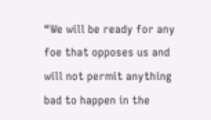“We will be ready for any foe that opposes us and will not permit anything bad to happen in the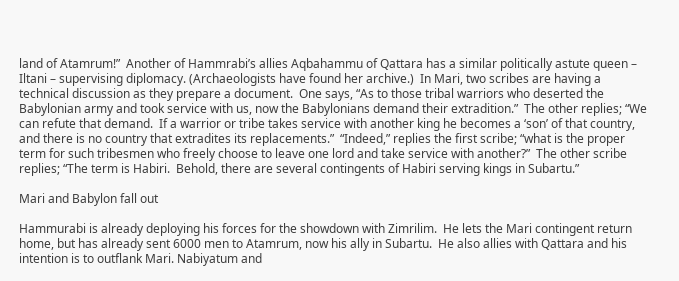land of Atamrum!”  Another of Hammrabi’s allies Aqbahammu of Qattara has a similar politically astute queen – Iltani – supervising diplomacy. (Archaeologists have found her archive.)  In Mari, two scribes are having a technical discussion as they prepare a document.  One says, “As to those tribal warriors who deserted the Babylonian army and took service with us, now the Babylonians demand their extradition.”  The other replies; “We can refute that demand.  If a warrior or tribe takes service with another king he becomes a ‘son’ of that country, and there is no country that extradites its replacements.”  “Indeed,” replies the first scribe; “what is the proper term for such tribesmen who freely choose to leave one lord and take service with another?”  The other scribe replies; “The term is Habiri.  Behold, there are several contingents of Habiri serving kings in Subartu.”

Mari and Babylon fall out

Hammurabi is already deploying his forces for the showdown with Zimrilim.  He lets the Mari contingent return home, but has already sent 6000 men to Atamrum, now his ally in Subartu.  He also allies with Qattara and his intention is to outflank Mari. Nabiyatum and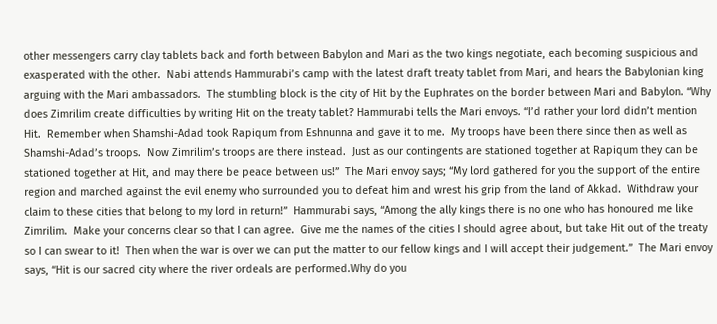other messengers carry clay tablets back and forth between Babylon and Mari as the two kings negotiate, each becoming suspicious and exasperated with the other.  Nabi attends Hammurabi’s camp with the latest draft treaty tablet from Mari, and hears the Babylonian king arguing with the Mari ambassadors.  The stumbling block is the city of Hit by the Euphrates on the border between Mari and Babylon. “Why does Zimrilim create difficulties by writing Hit on the treaty tablet? Hammurabi tells the Mari envoys. “I’d rather your lord didn’t mention Hit.  Remember when Shamshi-Adad took Rapiqum from Eshnunna and gave it to me.  My troops have been there since then as well as Shamshi-Adad’s troops.  Now Zimrilim’s troops are there instead.  Just as our contingents are stationed together at Rapiqum they can be stationed together at Hit, and may there be peace between us!”  The Mari envoy says; “My lord gathered for you the support of the entire region and marched against the evil enemy who surrounded you to defeat him and wrest his grip from the land of Akkad.  Withdraw your claim to these cities that belong to my lord in return!”  Hammurabi says, “Among the ally kings there is no one who has honoured me like Zimrilim.  Make your concerns clear so that I can agree.  Give me the names of the cities I should agree about, but take Hit out of the treaty so I can swear to it!  Then when the war is over we can put the matter to our fellow kings and I will accept their judgement.”  The Mari envoy says, “Hit is our sacred city where the river ordeals are performed.Why do you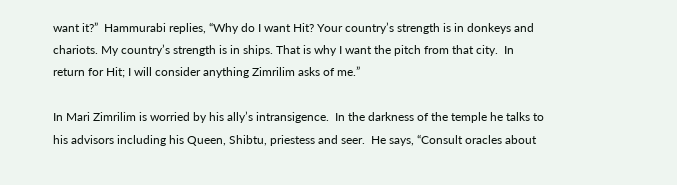want it?”  Hammurabi replies, “Why do I want Hit? Your country’s strength is in donkeys and chariots. My country’s strength is in ships. That is why I want the pitch from that city.  In return for Hit; I will consider anything Zimrilim asks of me.”

In Mari Zimrilim is worried by his ally’s intransigence.  In the darkness of the temple he talks to his advisors including his Queen, Shibtu, priestess and seer.  He says, “Consult oracles about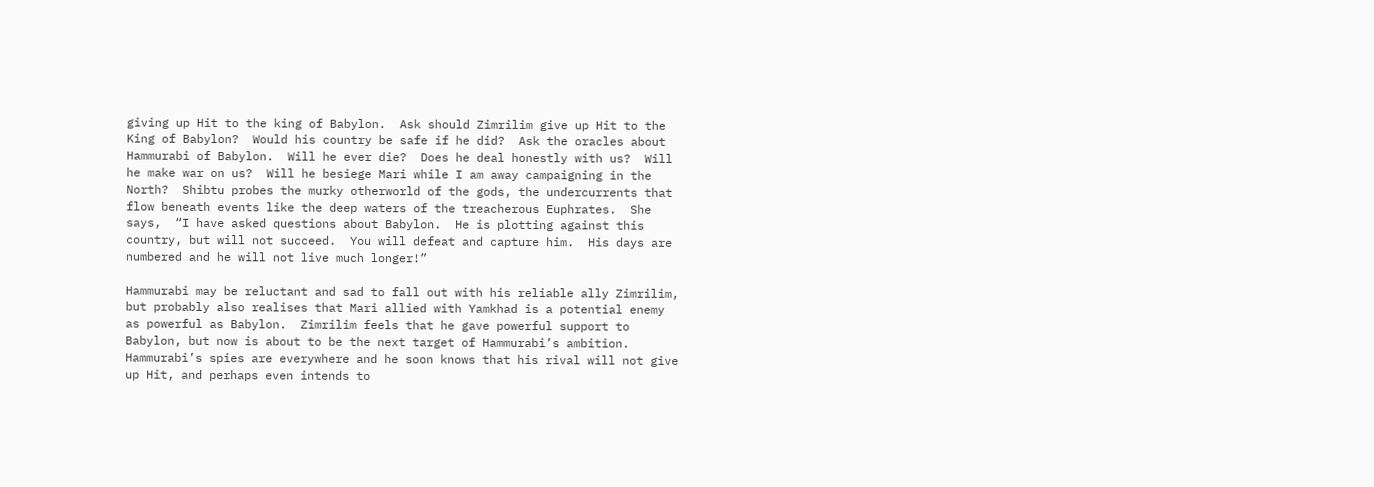giving up Hit to the king of Babylon.  Ask should Zimrilim give up Hit to the King of Babylon?  Would his country be safe if he did?  Ask the oracles about Hammurabi of Babylon.  Will he ever die?  Does he deal honestly with us?  Will he make war on us?  Will he besiege Mari while I am away campaigning in the North?  Shibtu probes the murky otherworld of the gods, the undercurrents that flow beneath events like the deep waters of the treacherous Euphrates.  She says,  “I have asked questions about Babylon.  He is plotting against this country, but will not succeed.  You will defeat and capture him.  His days are numbered and he will not live much longer!”

Hammurabi may be reluctant and sad to fall out with his reliable ally Zimrilim, but probably also realises that Mari allied with Yamkhad is a potential enemy as powerful as Babylon.  Zimrilim feels that he gave powerful support to Babylon, but now is about to be the next target of Hammurabi’s ambition.  Hammurabi’s spies are everywhere and he soon knows that his rival will not give up Hit, and perhaps even intends to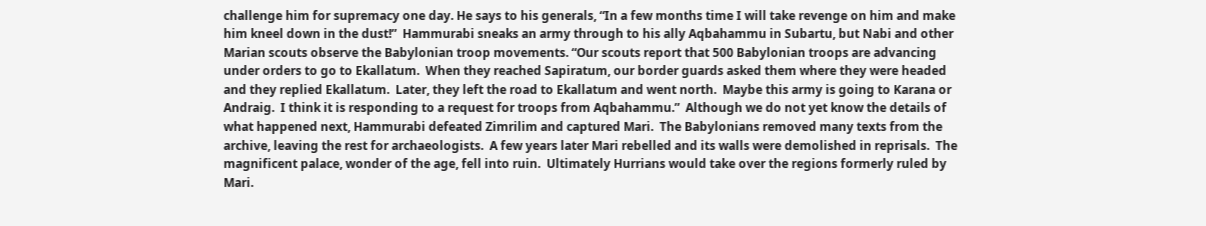challenge him for supremacy one day. He says to his generals, “In a few months time I will take revenge on him and make him kneel down in the dust!”  Hammurabi sneaks an army through to his ally Aqbahammu in Subartu, but Nabi and other Marian scouts observe the Babylonian troop movements. “Our scouts report that 500 Babylonian troops are advancing under orders to go to Ekallatum.  When they reached Sapiratum, our border guards asked them where they were headed and they replied Ekallatum.  Later, they left the road to Ekallatum and went north.  Maybe this army is going to Karana or Andraig.  I think it is responding to a request for troops from Aqbahammu.”  Although we do not yet know the details of what happened next, Hammurabi defeated Zimrilim and captured Mari.  The Babylonians removed many texts from the archive, leaving the rest for archaeologists.  A few years later Mari rebelled and its walls were demolished in reprisals.  The magnificent palace, wonder of the age, fell into ruin.  Ultimately Hurrians would take over the regions formerly ruled by Mari.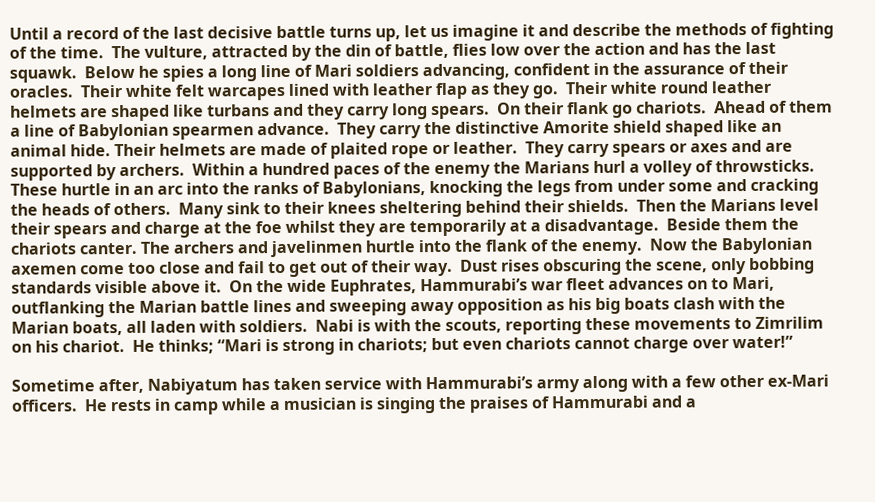Until a record of the last decisive battle turns up, let us imagine it and describe the methods of fighting of the time.  The vulture, attracted by the din of battle, flies low over the action and has the last squawk.  Below he spies a long line of Mari soldiers advancing, confident in the assurance of their oracles.  Their white felt warcapes lined with leather flap as they go.  Their white round leather helmets are shaped like turbans and they carry long spears.  On their flank go chariots.  Ahead of them a line of Babylonian spearmen advance.  They carry the distinctive Amorite shield shaped like an animal hide. Their helmets are made of plaited rope or leather.  They carry spears or axes and are supported by archers.  Within a hundred paces of the enemy the Marians hurl a volley of throwsticks.  These hurtle in an arc into the ranks of Babylonians, knocking the legs from under some and cracking the heads of others.  Many sink to their knees sheltering behind their shields.  Then the Marians level their spears and charge at the foe whilst they are temporarily at a disadvantage.  Beside them the chariots canter. The archers and javelinmen hurtle into the flank of the enemy.  Now the Babylonian axemen come too close and fail to get out of their way.  Dust rises obscuring the scene, only bobbing standards visible above it.  On the wide Euphrates, Hammurabi’s war fleet advances on to Mari, outflanking the Marian battle lines and sweeping away opposition as his big boats clash with the Marian boats, all laden with soldiers.  Nabi is with the scouts, reporting these movements to Zimrilim on his chariot.  He thinks; “Mari is strong in chariots; but even chariots cannot charge over water!”

Sometime after, Nabiyatum has taken service with Hammurabi’s army along with a few other ex-Mari officers.  He rests in camp while a musician is singing the praises of Hammurabi and a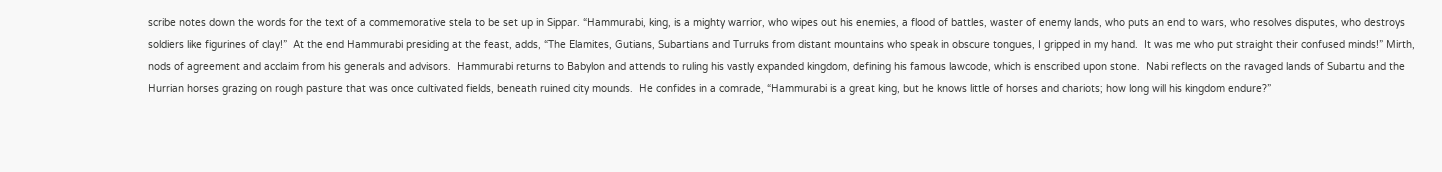scribe notes down the words for the text of a commemorative stela to be set up in Sippar. “Hammurabi, king, is a mighty warrior, who wipes out his enemies, a flood of battles, waster of enemy lands, who puts an end to wars, who resolves disputes, who destroys soldiers like figurines of clay!”  At the end Hammurabi presiding at the feast, adds, “The Elamites, Gutians, Subartians and Turruks from distant mountains who speak in obscure tongues, I gripped in my hand.  It was me who put straight their confused minds!” Mirth, nods of agreement and acclaim from his generals and advisors.  Hammurabi returns to Babylon and attends to ruling his vastly expanded kingdom, defining his famous lawcode, which is enscribed upon stone.  Nabi reflects on the ravaged lands of Subartu and the Hurrian horses grazing on rough pasture that was once cultivated fields, beneath ruined city mounds.  He confides in a comrade, “Hammurabi is a great king, but he knows little of horses and chariots; how long will his kingdom endure?”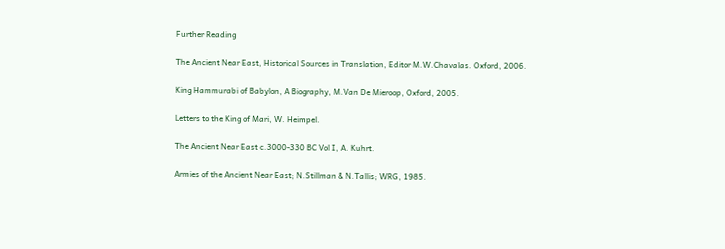Further Reading

The Ancient Near East, Historical Sources in Translation, Editor M.W.Chavalas. Oxford, 2006.

King Hammurabi of Babylon, A Biography, M.Van De Mieroop, Oxford, 2005.

Letters to the King of Mari, W. Heimpel.

The Ancient Near East c.3000-330 BC Vol I, A. Kuhrt.

Armies of the Ancient Near East; N.Stillman & N.Tallis; WRG, 1985.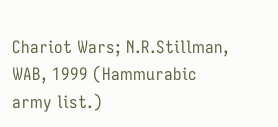Chariot Wars; N.R.Stillman, WAB, 1999 (Hammurabic army list.)